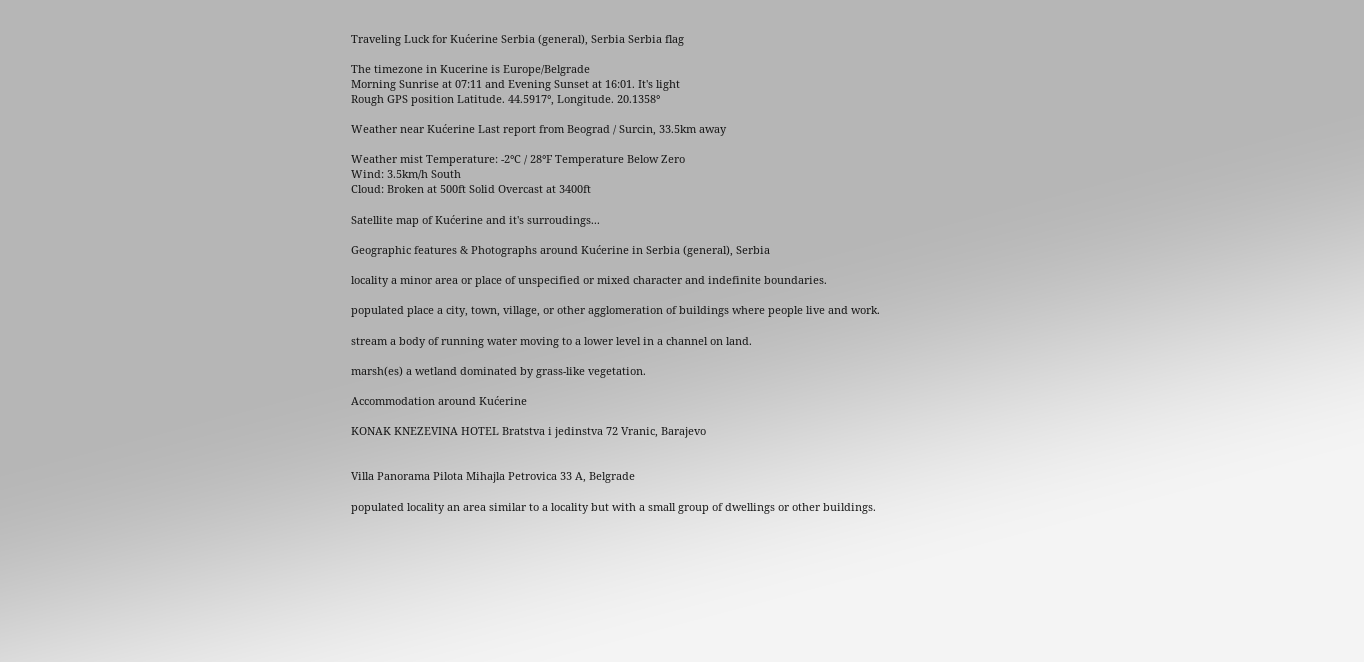Traveling Luck for Kućerine Serbia (general), Serbia Serbia flag

The timezone in Kucerine is Europe/Belgrade
Morning Sunrise at 07:11 and Evening Sunset at 16:01. It's light
Rough GPS position Latitude. 44.5917°, Longitude. 20.1358°

Weather near Kućerine Last report from Beograd / Surcin, 33.5km away

Weather mist Temperature: -2°C / 28°F Temperature Below Zero
Wind: 3.5km/h South
Cloud: Broken at 500ft Solid Overcast at 3400ft

Satellite map of Kućerine and it's surroudings...

Geographic features & Photographs around Kućerine in Serbia (general), Serbia

locality a minor area or place of unspecified or mixed character and indefinite boundaries.

populated place a city, town, village, or other agglomeration of buildings where people live and work.

stream a body of running water moving to a lower level in a channel on land.

marsh(es) a wetland dominated by grass-like vegetation.

Accommodation around Kućerine

KONAK KNEZEVINA HOTEL Bratstva i jedinstva 72 Vranic, Barajevo


Villa Panorama Pilota Mihajla Petrovica 33 A, Belgrade

populated locality an area similar to a locality but with a small group of dwellings or other buildings.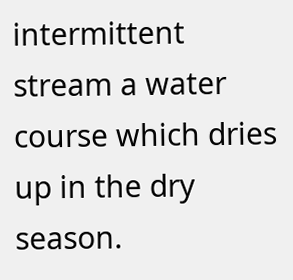intermittent stream a water course which dries up in the dry season.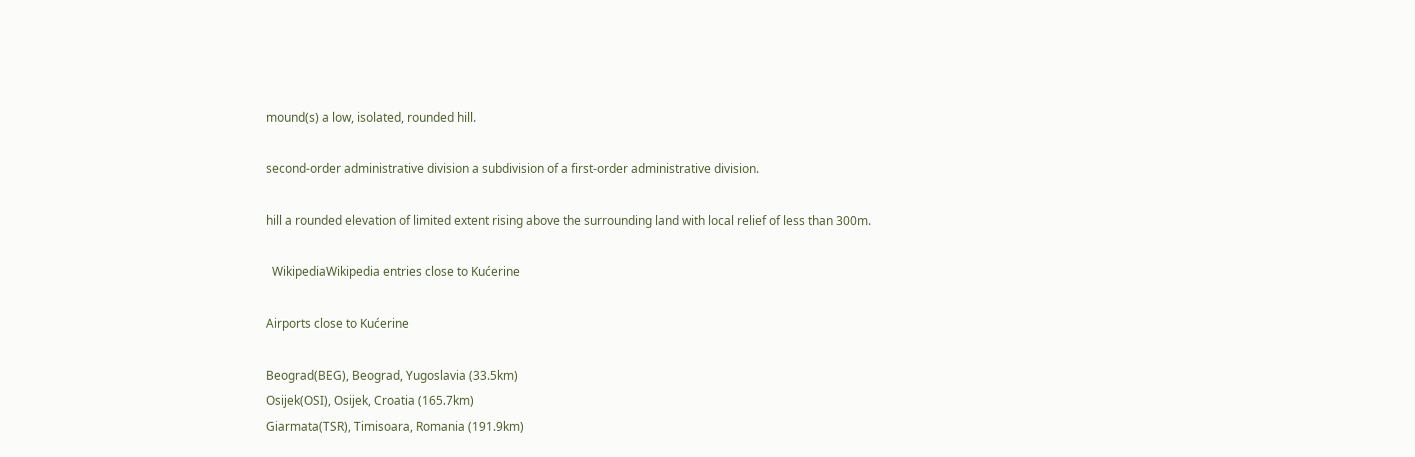mound(s) a low, isolated, rounded hill.

second-order administrative division a subdivision of a first-order administrative division.

hill a rounded elevation of limited extent rising above the surrounding land with local relief of less than 300m.

  WikipediaWikipedia entries close to Kućerine

Airports close to Kućerine

Beograd(BEG), Beograd, Yugoslavia (33.5km)
Osijek(OSI), Osijek, Croatia (165.7km)
Giarmata(TSR), Timisoara, Romania (191.9km)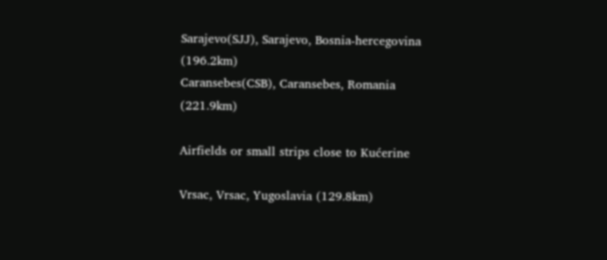Sarajevo(SJJ), Sarajevo, Bosnia-hercegovina (196.2km)
Caransebes(CSB), Caransebes, Romania (221.9km)

Airfields or small strips close to Kućerine

Vrsac, Vrsac, Yugoslavia (129.8km)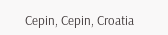Cepin, Cepin, Croatia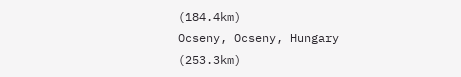(184.4km)
Ocseny, Ocseny, Hungary (253.3km)